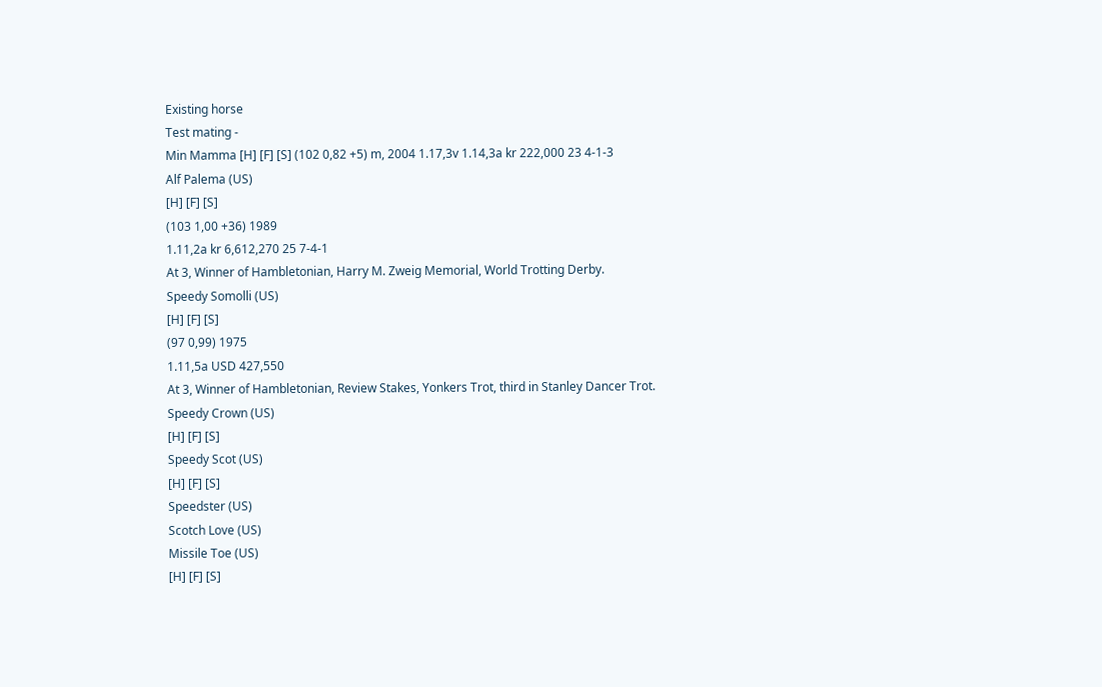Existing horse
Test mating -
Min Mamma [H] [F] [S] (102 0,82 +5) m, 2004 1.17,3v 1.14,3a kr 222,000 23 4-1-3
Alf Palema (US)
[H] [F] [S]
(103 1,00 +36) 1989
1.11,2a kr 6,612,270 25 7-4-1
At 3, Winner of Hambletonian, Harry M. Zweig Memorial, World Trotting Derby.
Speedy Somolli (US)
[H] [F] [S]
(97 0,99) 1975
1.11,5a USD 427,550
At 3, Winner of Hambletonian, Review Stakes, Yonkers Trot, third in Stanley Dancer Trot.
Speedy Crown (US)
[H] [F] [S]
Speedy Scot (US)
[H] [F] [S]
Speedster (US)
Scotch Love (US)
Missile Toe (US)
[H] [F] [S]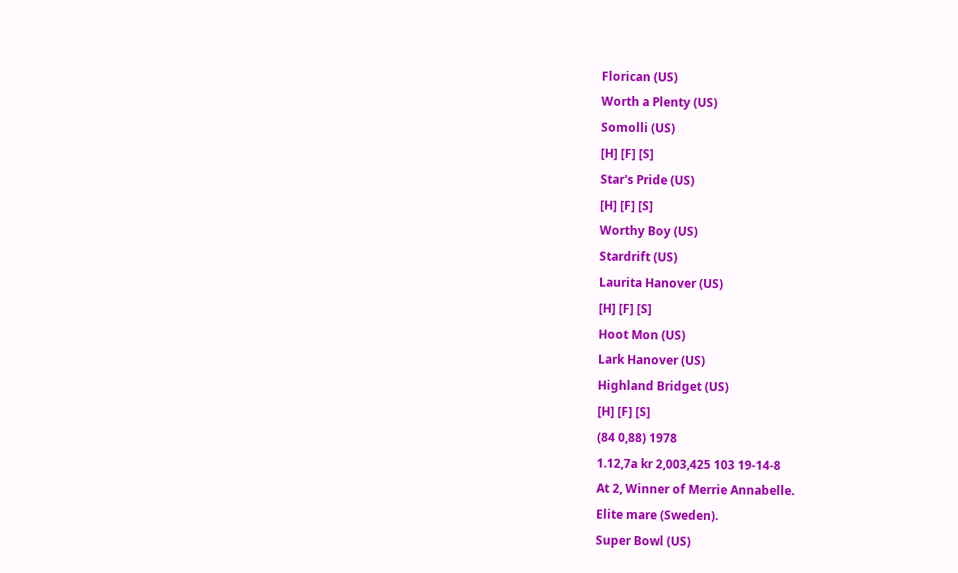Florican (US)
Worth a Plenty (US)
Somolli (US)
[H] [F] [S]
Star's Pride (US)
[H] [F] [S]
Worthy Boy (US)
Stardrift (US)
Laurita Hanover (US)
[H] [F] [S]
Hoot Mon (US)
Lark Hanover (US)
Highland Bridget (US)
[H] [F] [S]
(84 0,88) 1978
1.12,7a kr 2,003,425 103 19-14-8
At 2, Winner of Merrie Annabelle.
Elite mare (Sweden).
Super Bowl (US)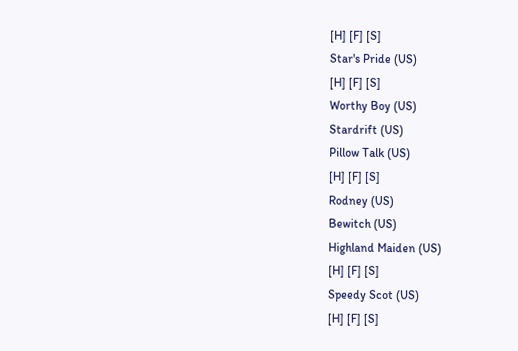[H] [F] [S]
Star's Pride (US)
[H] [F] [S]
Worthy Boy (US)
Stardrift (US)
Pillow Talk (US)
[H] [F] [S]
Rodney (US)
Bewitch (US)
Highland Maiden (US)
[H] [F] [S]
Speedy Scot (US)
[H] [F] [S]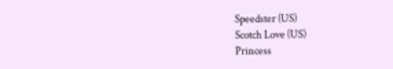Speedster (US)
Scotch Love (US)
Princess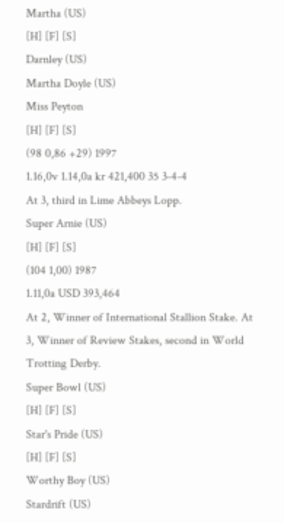Martha (US)
[H] [F] [S]
Darnley (US)
Martha Doyle (US)
Miss Peyton
[H] [F] [S]
(98 0,86 +29) 1997
1.16,0v 1.14,0a kr 421,400 35 3-4-4
At 3, third in Lime Abbeys Lopp.
Super Arnie (US)
[H] [F] [S]
(104 1,00) 1987
1.11,0a USD 393,464
At 2, Winner of International Stallion Stake. At 3, Winner of Review Stakes, second in World Trotting Derby.
Super Bowl (US)
[H] [F] [S]
Star's Pride (US)
[H] [F] [S]
Worthy Boy (US)
Stardrift (US)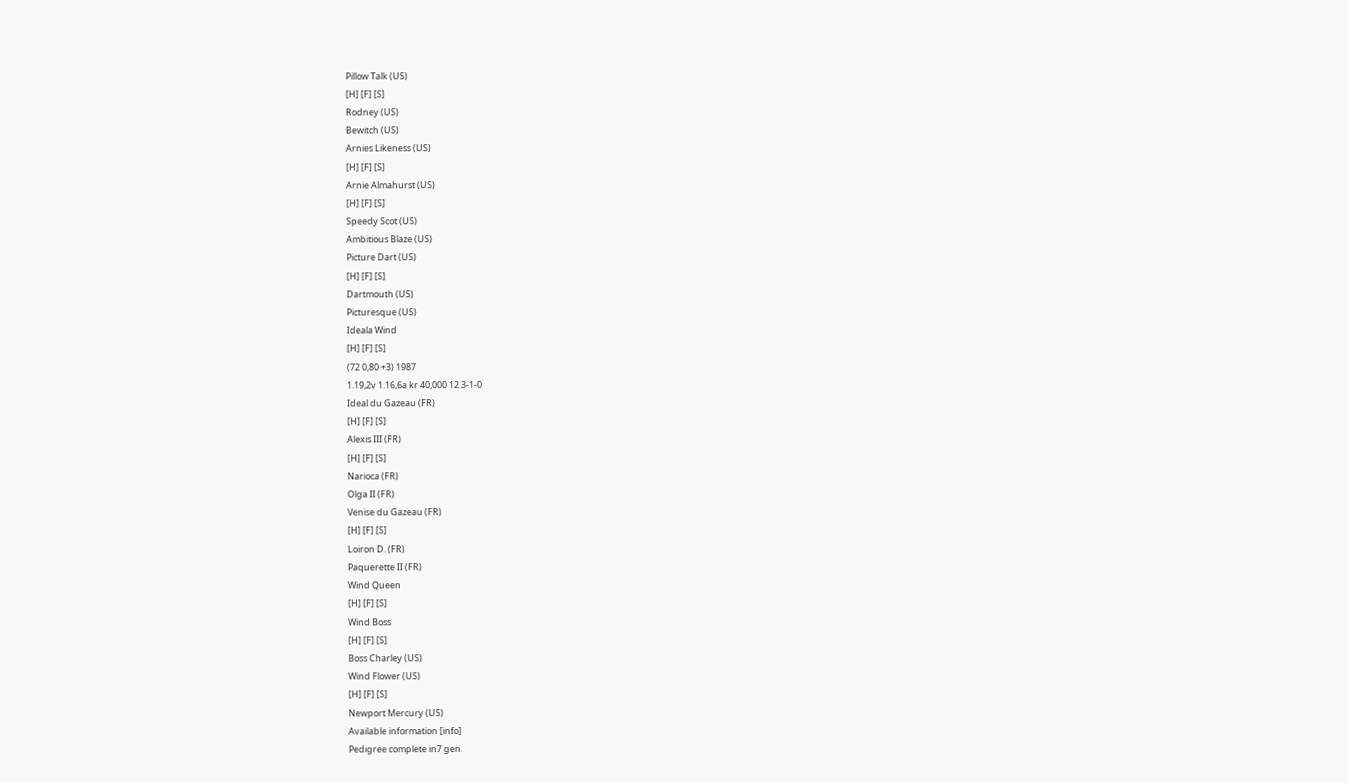Pillow Talk (US)
[H] [F] [S]
Rodney (US)
Bewitch (US)
Arnies Likeness (US)
[H] [F] [S]
Arnie Almahurst (US)
[H] [F] [S]
Speedy Scot (US)
Ambitious Blaze (US)
Picture Dart (US)
[H] [F] [S]
Dartmouth (US)
Picturesque (US)
Ideala Wind
[H] [F] [S]
(72 0,80 +3) 1987
1.19,2v 1.16,6a kr 40,000 12 3-1-0
Ideal du Gazeau (FR)
[H] [F] [S]
Alexis III (FR)
[H] [F] [S]
Narioca (FR)
Olga II (FR)
Venise du Gazeau (FR)
[H] [F] [S]
Loiron D. (FR)
Paquerette II (FR)
Wind Queen
[H] [F] [S]
Wind Boss
[H] [F] [S]
Boss Charley (US)
Wind Flower (US)
[H] [F] [S]
Newport Mercury (US)
Available information [info]
Pedigree complete in7 gen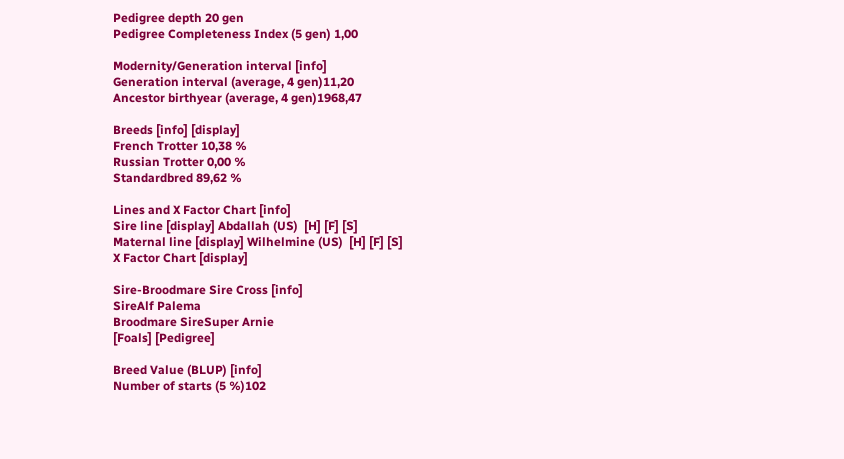Pedigree depth 20 gen
Pedigree Completeness Index (5 gen) 1,00

Modernity/Generation interval [info]
Generation interval (average, 4 gen)11,20
Ancestor birthyear (average, 4 gen)1968,47

Breeds [info] [display]
French Trotter 10,38 %
Russian Trotter 0,00 %
Standardbred 89,62 %

Lines and X Factor Chart [info]
Sire line [display] Abdallah (US)  [H] [F] [S]
Maternal line [display] Wilhelmine (US)  [H] [F] [S]
X Factor Chart [display]

Sire-Broodmare Sire Cross [info]
SireAlf Palema
Broodmare SireSuper Arnie
[Foals] [Pedigree]

Breed Value (BLUP) [info]
Number of starts (5 %)102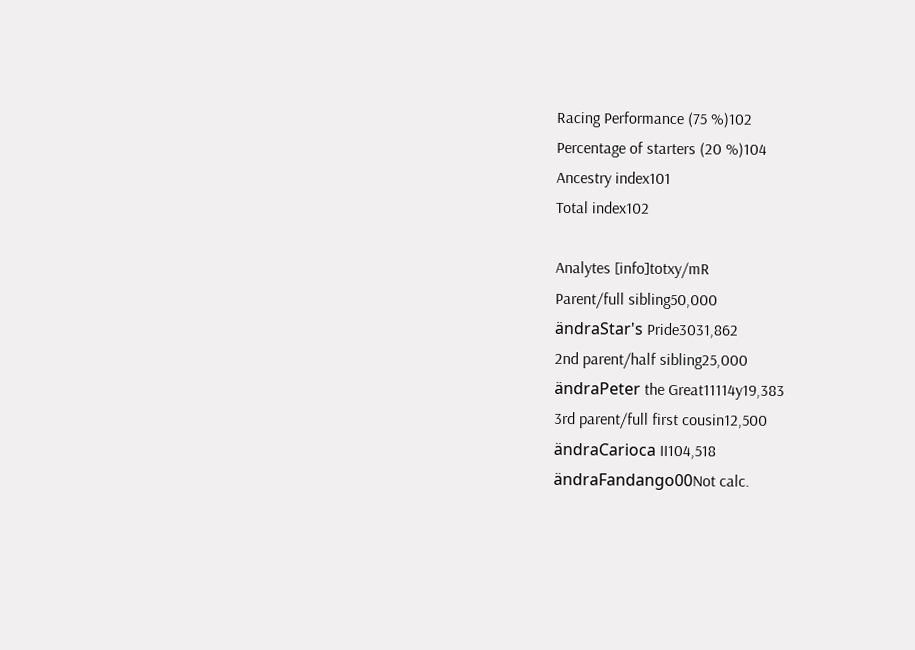Racing Performance (75 %)102
Percentage of starters (20 %)104
Ancestry index101
Total index102

Analytes [info]totxy/mR
Parent/full sibling50,000
ändraStar's Pride3031,862
2nd parent/half sibling25,000
ändraPeter the Great11114y19,383
3rd parent/full first cousin12,500
ändraCarioca II104,518
ändraFandango00Not calc.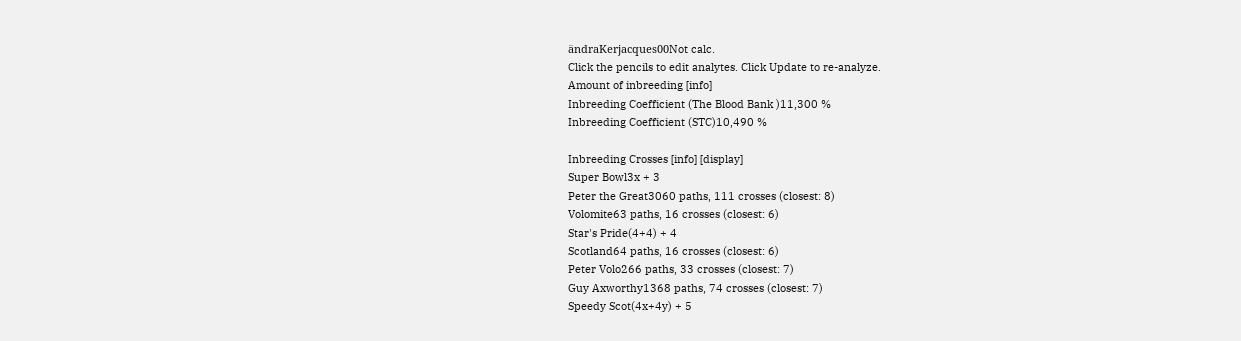ändraKerjacques00Not calc.
Click the pencils to edit analytes. Click Update to re-analyze.
Amount of inbreeding [info]
Inbreeding Coefficient (The Blood Bank )11,300 %
Inbreeding Coefficient (STC)10,490 %

Inbreeding Crosses [info] [display]
Super Bowl3x + 3
Peter the Great3060 paths, 111 crosses (closest: 8)
Volomite63 paths, 16 crosses (closest: 6)
Star's Pride(4+4) + 4
Scotland64 paths, 16 crosses (closest: 6)
Peter Volo266 paths, 33 crosses (closest: 7)
Guy Axworthy1368 paths, 74 crosses (closest: 7)
Speedy Scot(4x+4y) + 5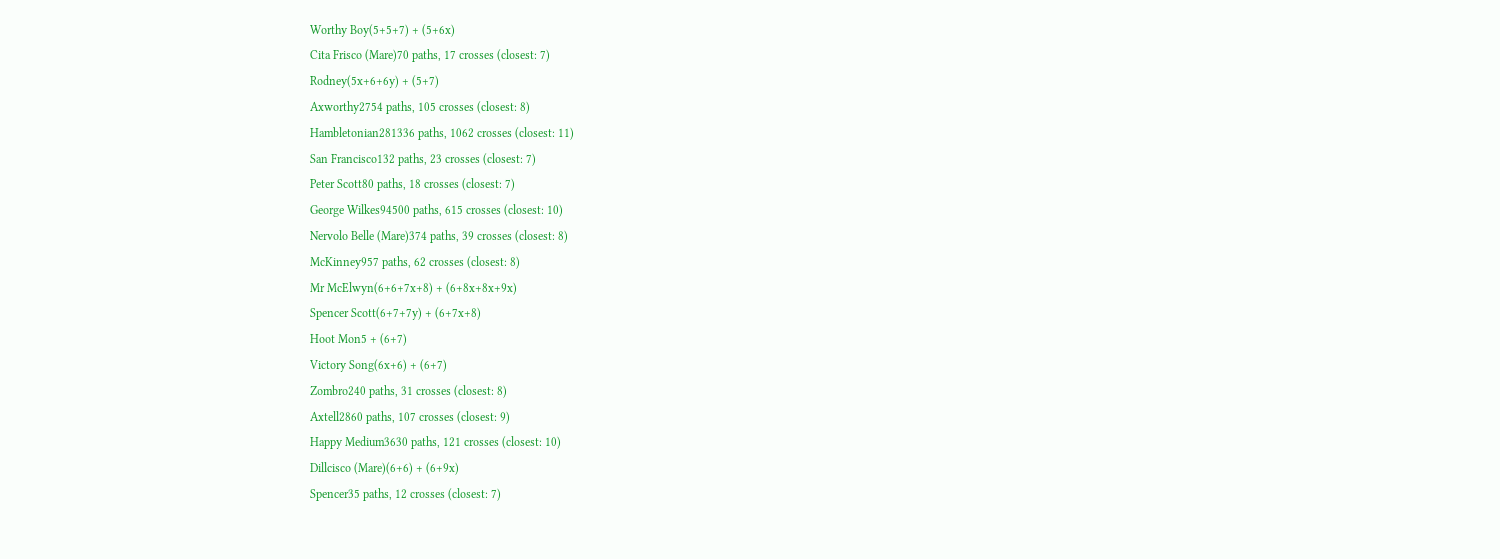Worthy Boy(5+5+7) + (5+6x)
Cita Frisco (Mare)70 paths, 17 crosses (closest: 7)
Rodney(5x+6+6y) + (5+7)
Axworthy2754 paths, 105 crosses (closest: 8)
Hambletonian281336 paths, 1062 crosses (closest: 11)
San Francisco132 paths, 23 crosses (closest: 7)
Peter Scott80 paths, 18 crosses (closest: 7)
George Wilkes94500 paths, 615 crosses (closest: 10)
Nervolo Belle (Mare)374 paths, 39 crosses (closest: 8)
McKinney957 paths, 62 crosses (closest: 8)
Mr McElwyn(6+6+7x+8) + (6+8x+8x+9x)
Spencer Scott(6+7+7y) + (6+7x+8)
Hoot Mon5 + (6+7)
Victory Song(6x+6) + (6+7)
Zombro240 paths, 31 crosses (closest: 8)
Axtell2860 paths, 107 crosses (closest: 9)
Happy Medium3630 paths, 121 crosses (closest: 10)
Dillcisco (Mare)(6+6) + (6+9x)
Spencer35 paths, 12 crosses (closest: 7)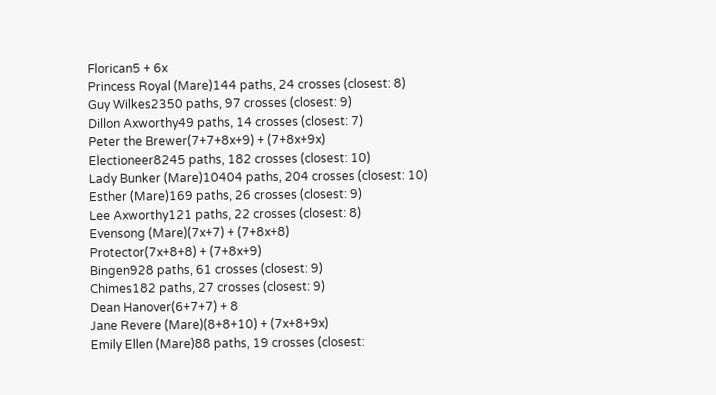Florican5 + 6x
Princess Royal (Mare)144 paths, 24 crosses (closest: 8)
Guy Wilkes2350 paths, 97 crosses (closest: 9)
Dillon Axworthy49 paths, 14 crosses (closest: 7)
Peter the Brewer(7+7+8x+9) + (7+8x+9x)
Electioneer8245 paths, 182 crosses (closest: 10)
Lady Bunker (Mare)10404 paths, 204 crosses (closest: 10)
Esther (Mare)169 paths, 26 crosses (closest: 9)
Lee Axworthy121 paths, 22 crosses (closest: 8)
Evensong (Mare)(7x+7) + (7+8x+8)
Protector(7x+8+8) + (7+8x+9)
Bingen928 paths, 61 crosses (closest: 9)
Chimes182 paths, 27 crosses (closest: 9)
Dean Hanover(6+7+7) + 8
Jane Revere (Mare)(8+8+10) + (7x+8+9x)
Emily Ellen (Mare)88 paths, 19 crosses (closest: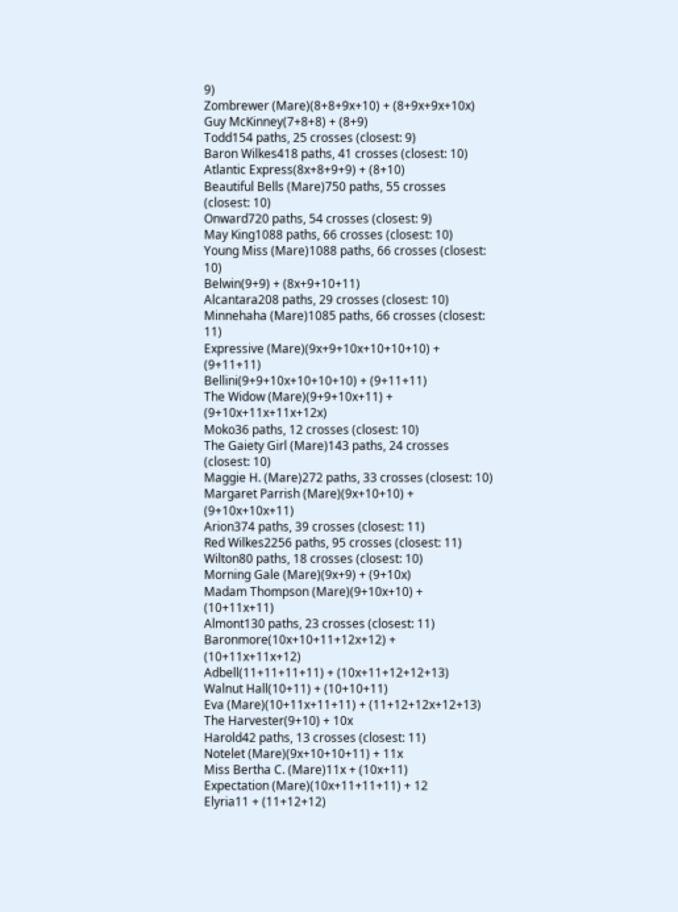9)
Zombrewer (Mare)(8+8+9x+10) + (8+9x+9x+10x)
Guy McKinney(7+8+8) + (8+9)
Todd154 paths, 25 crosses (closest: 9)
Baron Wilkes418 paths, 41 crosses (closest: 10)
Atlantic Express(8x+8+9+9) + (8+10)
Beautiful Bells (Mare)750 paths, 55 crosses (closest: 10)
Onward720 paths, 54 crosses (closest: 9)
May King1088 paths, 66 crosses (closest: 10)
Young Miss (Mare)1088 paths, 66 crosses (closest: 10)
Belwin(9+9) + (8x+9+10+11)
Alcantara208 paths, 29 crosses (closest: 10)
Minnehaha (Mare)1085 paths, 66 crosses (closest: 11)
Expressive (Mare)(9x+9+10x+10+10+10) + (9+11+11)
Bellini(9+9+10x+10+10+10) + (9+11+11)
The Widow (Mare)(9+9+10x+11) + (9+10x+11x+11x+12x)
Moko36 paths, 12 crosses (closest: 10)
The Gaiety Girl (Mare)143 paths, 24 crosses (closest: 10)
Maggie H. (Mare)272 paths, 33 crosses (closest: 10)
Margaret Parrish (Mare)(9x+10+10) + (9+10x+10x+11)
Arion374 paths, 39 crosses (closest: 11)
Red Wilkes2256 paths, 95 crosses (closest: 11)
Wilton80 paths, 18 crosses (closest: 10)
Morning Gale (Mare)(9x+9) + (9+10x)
Madam Thompson (Mare)(9+10x+10) + (10+11x+11)
Almont130 paths, 23 crosses (closest: 11)
Baronmore(10x+10+11+12x+12) + (10+11x+11x+12)
Adbell(11+11+11+11) + (10x+11+12+12+13)
Walnut Hall(10+11) + (10+10+11)
Eva (Mare)(10+11x+11+11) + (11+12+12x+12+13)
The Harvester(9+10) + 10x
Harold42 paths, 13 crosses (closest: 11)
Notelet (Mare)(9x+10+10+11) + 11x
Miss Bertha C. (Mare)11x + (10x+11)
Expectation (Mare)(10x+11+11+11) + 12
Elyria11 + (11+12+12)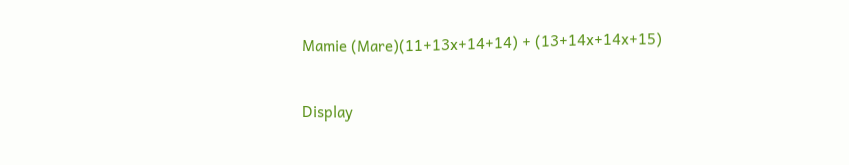Mamie (Mare)(11+13x+14+14) + (13+14x+14x+15)


Display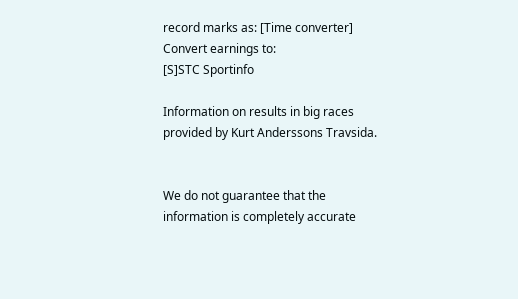record marks as: [Time converter]
Convert earnings to:
[S]STC Sportinfo

Information on results in big races provided by Kurt Anderssons Travsida.


We do not guarantee that the information is completely accurate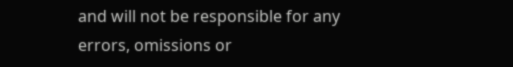and will not be responsible for any errors, omissions or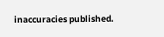inaccuracies published.